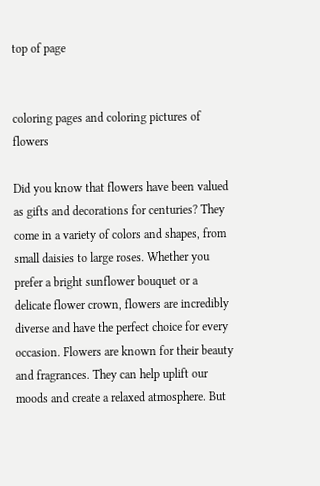top of page


coloring pages and coloring pictures of flowers

Did you know that flowers have been valued as gifts and decorations for centuries? They come in a variety of colors and shapes, from small daisies to large roses. Whether you prefer a bright sunflower bouquet or a delicate flower crown, flowers are incredibly diverse and have the perfect choice for every occasion. Flowers are known for their beauty and fragrances. They can help uplift our moods and create a relaxed atmosphere. But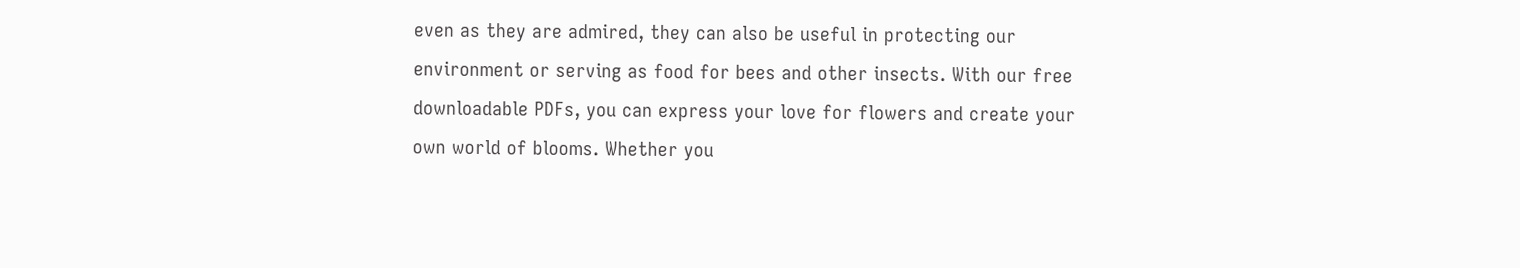even as they are admired, they can also be useful in protecting our environment or serving as food for bees and other insects. With our free downloadable PDFs, you can express your love for flowers and create your own world of blooms. Whether you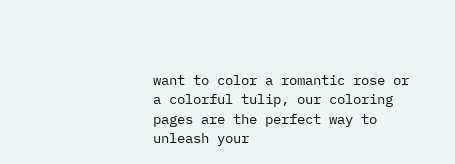want to color a romantic rose or a colorful tulip, our coloring pages are the perfect way to unleash your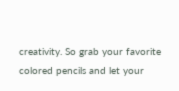creativity. So grab your favorite colored pencils and let your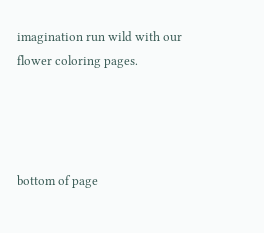imagination run wild with our flower coloring pages.




bottom of page